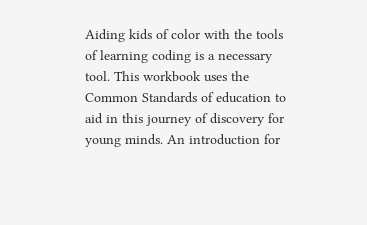Aiding kids of color with the tools of learning coding is a necessary tool. This workbook uses the Common Standards of education to aid in this journey of discovery for young minds. An introduction for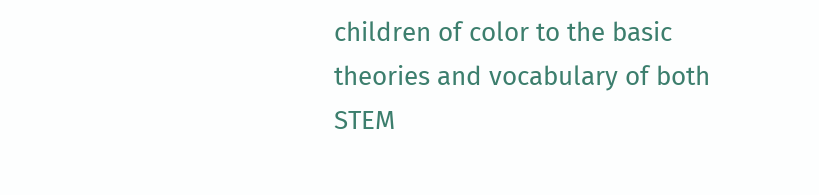children of color to the basic theories and vocabulary of both STEM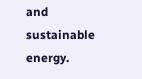and sustainable energy.